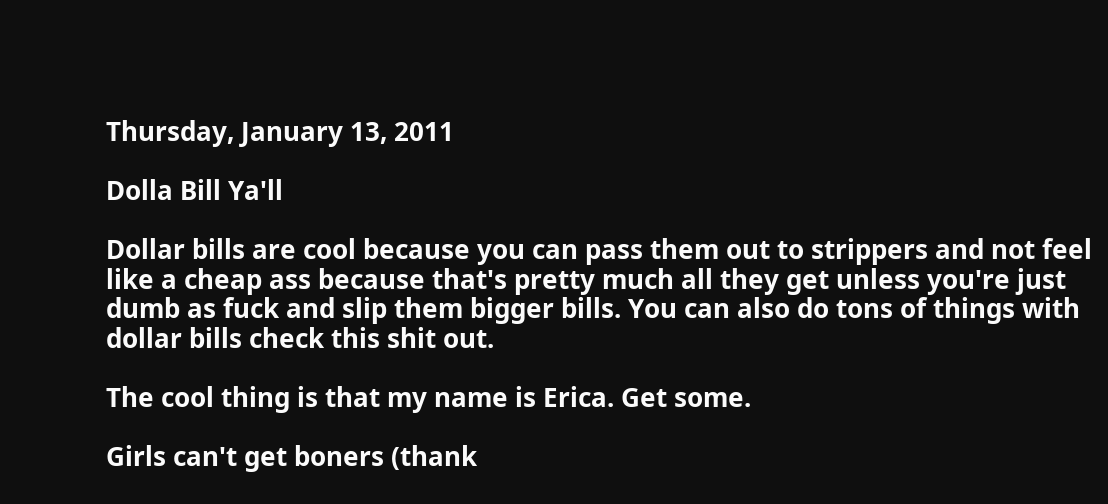Thursday, January 13, 2011

Dolla Bill Ya'll

Dollar bills are cool because you can pass them out to strippers and not feel like a cheap ass because that's pretty much all they get unless you're just dumb as fuck and slip them bigger bills. You can also do tons of things with dollar bills check this shit out.

The cool thing is that my name is Erica. Get some.

Girls can't get boners (thank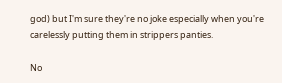god) but I'm sure they're no joke especially when you're carelessly putting them in strippers panties.

No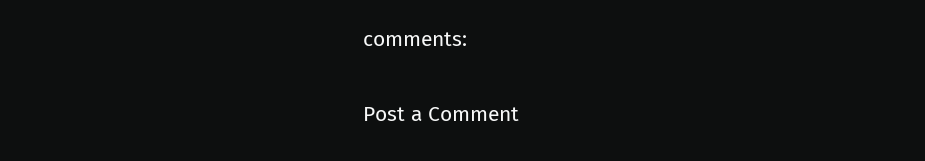comments:

Post a Comment